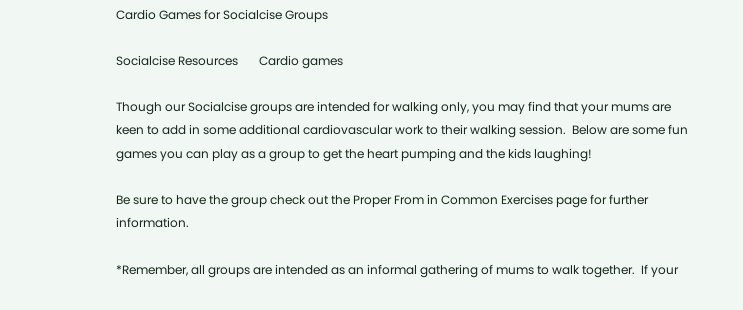Cardio Games for Socialcise Groups

Socialcise Resources       Cardio games

Though our Socialcise groups are intended for walking only, you may find that your mums are keen to add in some additional cardiovascular work to their walking session.  Below are some fun games you can play as a group to get the heart pumping and the kids laughing!

Be sure to have the group check out the Proper From in Common Exercises page for further information.

*Remember, all groups are intended as an informal gathering of mums to walk together.  If your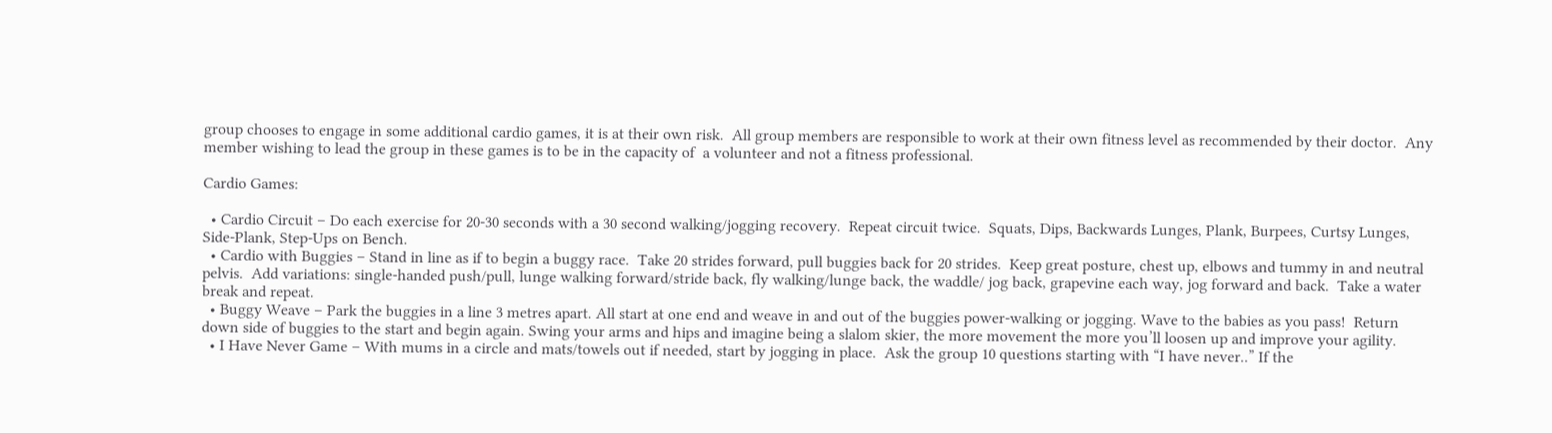group chooses to engage in some additional cardio games, it is at their own risk.  All group members are responsible to work at their own fitness level as recommended by their doctor.  Any member wishing to lead the group in these games is to be in the capacity of  a volunteer and not a fitness professional.

Cardio Games:

  • Cardio Circuit – Do each exercise for 20-30 seconds with a 30 second walking/jogging recovery.  Repeat circuit twice.  Squats, Dips, Backwards Lunges, Plank, Burpees, Curtsy Lunges, Side-Plank, Step-Ups on Bench.
  • Cardio with Buggies – Stand in line as if to begin a buggy race.  Take 20 strides forward, pull buggies back for 20 strides.  Keep great posture, chest up, elbows and tummy in and neutral pelvis.  Add variations: single-handed push/pull, lunge walking forward/stride back, fly walking/lunge back, the waddle/ jog back, grapevine each way, jog forward and back.  Take a water break and repeat.
  • Buggy Weave – Park the buggies in a line 3 metres apart. All start at one end and weave in and out of the buggies power-walking or jogging. Wave to the babies as you pass!  Return down side of buggies to the start and begin again. Swing your arms and hips and imagine being a slalom skier, the more movement the more you’ll loosen up and improve your agility.
  • I Have Never Game – With mums in a circle and mats/towels out if needed, start by jogging in place.  Ask the group 10 questions starting with “I have never..” If the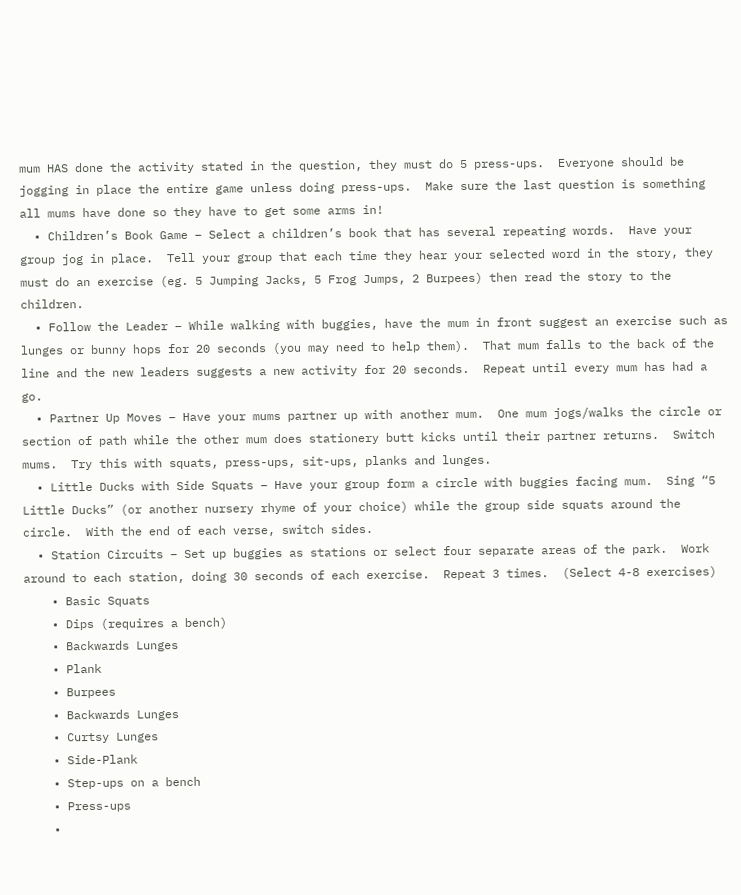mum HAS done the activity stated in the question, they must do 5 press-ups.  Everyone should be jogging in place the entire game unless doing press-ups.  Make sure the last question is something all mums have done so they have to get some arms in!
  • Children’s Book Game – Select a children’s book that has several repeating words.  Have your group jog in place.  Tell your group that each time they hear your selected word in the story, they must do an exercise (eg. 5 Jumping Jacks, 5 Frog Jumps, 2 Burpees) then read the story to the children.
  • Follow the Leader – While walking with buggies, have the mum in front suggest an exercise such as lunges or bunny hops for 20 seconds (you may need to help them).  That mum falls to the back of the line and the new leaders suggests a new activity for 20 seconds.  Repeat until every mum has had a go.
  • Partner Up Moves – Have your mums partner up with another mum.  One mum jogs/walks the circle or section of path while the other mum does stationery butt kicks until their partner returns.  Switch mums.  Try this with squats, press-ups, sit-ups, planks and lunges.
  • Little Ducks with Side Squats – Have your group form a circle with buggies facing mum.  Sing “5 Little Ducks” (or another nursery rhyme of your choice) while the group side squats around the circle.  With the end of each verse, switch sides.
  • Station Circuits – Set up buggies as stations or select four separate areas of the park.  Work around to each station, doing 30 seconds of each exercise.  Repeat 3 times.  (Select 4-8 exercises)
    • Basic Squats
    • Dips (requires a bench)
    • Backwards Lunges
    • Plank
    • Burpees
    • Backwards Lunges
    • Curtsy Lunges
    • Side-Plank
    • Step-ups on a bench
    • Press-ups
    •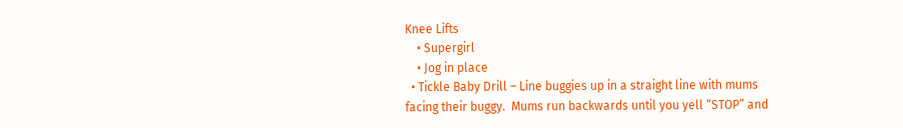Knee Lifts
    • Supergirl
    • Jog in place
  • Tickle Baby Drill – Line buggies up in a straight line with mums facing their buggy.  Mums run backwards until you yell “STOP” and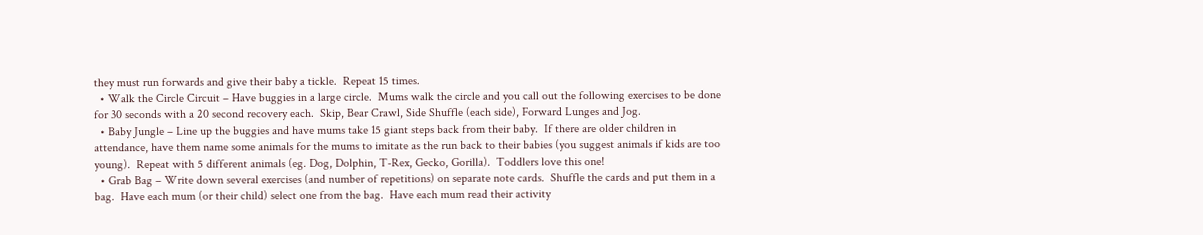they must run forwards and give their baby a tickle.  Repeat 15 times.
  • Walk the Circle Circuit – Have buggies in a large circle.  Mums walk the circle and you call out the following exercises to be done for 30 seconds with a 20 second recovery each.  Skip, Bear Crawl, Side Shuffle (each side), Forward Lunges and Jog.
  • Baby Jungle – Line up the buggies and have mums take 15 giant steps back from their baby.  If there are older children in attendance, have them name some animals for the mums to imitate as the run back to their babies (you suggest animals if kids are too young).  Repeat with 5 different animals (eg. Dog, Dolphin, T-Rex, Gecko, Gorilla).  Toddlers love this one!
  • Grab Bag – Write down several exercises (and number of repetitions) on separate note cards.  Shuffle the cards and put them in a bag.  Have each mum (or their child) select one from the bag.  Have each mum read their activity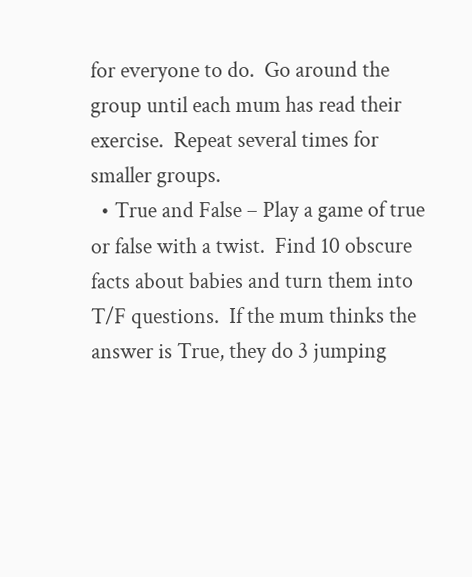for everyone to do.  Go around the group until each mum has read their exercise.  Repeat several times for smaller groups.
  • True and False – Play a game of true or false with a twist.  Find 10 obscure facts about babies and turn them into T/F questions.  If the mum thinks the answer is True, they do 3 jumping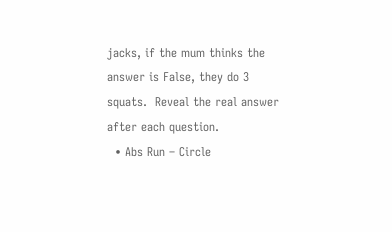jacks, if the mum thinks the answer is False, they do 3 squats.  Reveal the real answer after each question.
  • Abs Run – Circle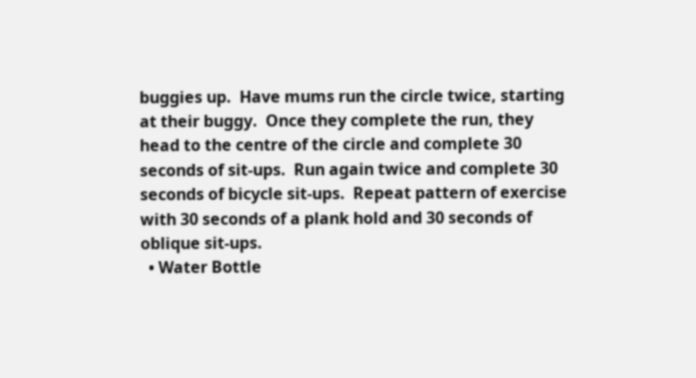buggies up.  Have mums run the circle twice, starting at their buggy.  Once they complete the run, they head to the centre of the circle and complete 30 seconds of sit-ups.  Run again twice and complete 30 seconds of bicycle sit-ups.  Repeat pattern of exercise with 30 seconds of a plank hold and 30 seconds of oblique sit-ups.
  • Water Bottle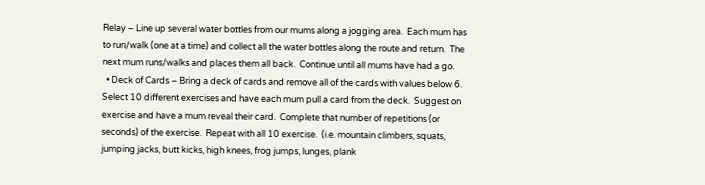Relay – Line up several water bottles from our mums along a jogging area.  Each mum has to run/walk (one at a time) and collect all the water bottles along the route and return.  The next mum runs/walks and places them all back.  Continue until all mums have had a go.
  • Deck of Cards – Bring a deck of cards and remove all of the cards with values below 6.  Select 10 different exercises and have each mum pull a card from the deck.  Suggest on exercise and have a mum reveal their card.  Complete that number of repetitions (or seconds) of the exercise.  Repeat with all 10 exercise.  (i.e. mountain climbers, squats, jumping jacks, butt kicks, high knees, frog jumps, lunges, plank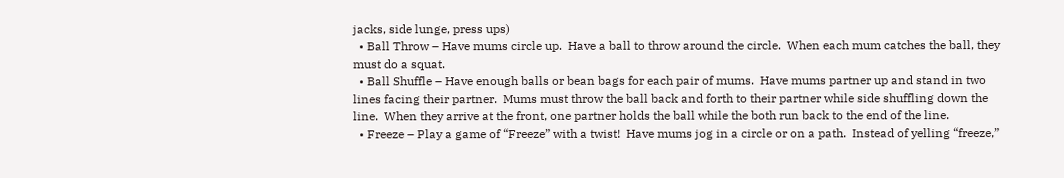jacks, side lunge, press ups)
  • Ball Throw – Have mums circle up.  Have a ball to throw around the circle.  When each mum catches the ball, they must do a squat.
  • Ball Shuffle – Have enough balls or bean bags for each pair of mums.  Have mums partner up and stand in two lines facing their partner.  Mums must throw the ball back and forth to their partner while side shuffling down the line.  When they arrive at the front, one partner holds the ball while the both run back to the end of the line.
  • Freeze – Play a game of “Freeze” with a twist!  Have mums jog in a circle or on a path.  Instead of yelling “freeze,”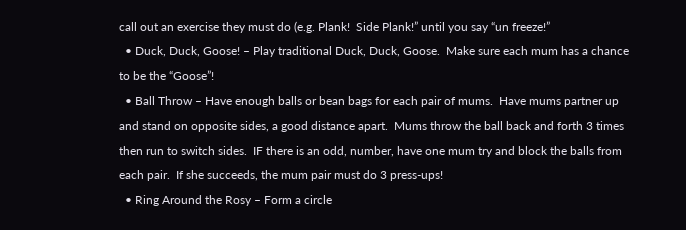call out an exercise they must do (e.g. Plank!  Side Plank!” until you say “un freeze!”
  • Duck, Duck, Goose! – Play traditional Duck, Duck, Goose.  Make sure each mum has a chance to be the “Goose”!
  • Ball Throw – Have enough balls or bean bags for each pair of mums.  Have mums partner up and stand on opposite sides, a good distance apart.  Mums throw the ball back and forth 3 times then run to switch sides.  IF there is an odd, number, have one mum try and block the balls from each pair.  If she succeeds, the mum pair must do 3 press-ups!
  • Ring Around the Rosy – Form a circle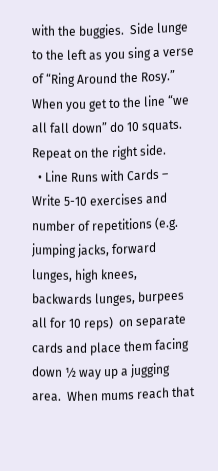with the buggies.  Side lunge to the left as you sing a verse of “Ring Around the Rosy.”  When you get to the line “we all fall down” do 10 squats.  Repeat on the right side.
  • Line Runs with Cards – Write 5-10 exercises and number of repetitions (e.g. jumping jacks, forward lunges, high knees, backwards lunges, burpees all for 10 reps)  on separate cards and place them facing down ½ way up a jugging area.  When mums reach that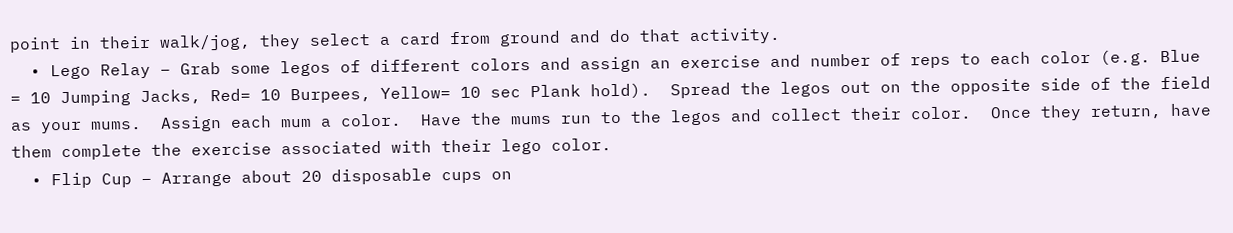point in their walk/jog, they select a card from ground and do that activity.
  • Lego Relay – Grab some legos of different colors and assign an exercise and number of reps to each color (e.g. Blue = 10 Jumping Jacks, Red= 10 Burpees, Yellow= 10 sec Plank hold).  Spread the legos out on the opposite side of the field as your mums.  Assign each mum a color.  Have the mums run to the legos and collect their color.  Once they return, have them complete the exercise associated with their lego color.
  • Flip Cup – Arrange about 20 disposable cups on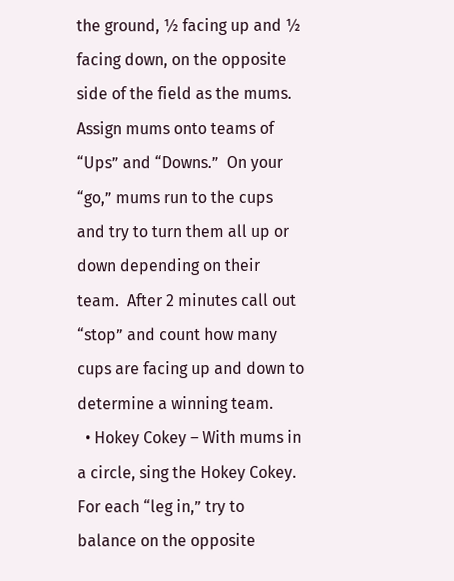the ground, ½ facing up and ½ facing down, on the opposite side of the field as the mums.  Assign mums onto teams of “Ups” and “Downs.”  On your “go,” mums run to the cups and try to turn them all up or down depending on their team.  After 2 minutes call out “stop” and count how many cups are facing up and down to determine a winning team.
  • Hokey Cokey – With mums in a circle, sing the Hokey Cokey.  For each “leg in,” try to balance on the opposite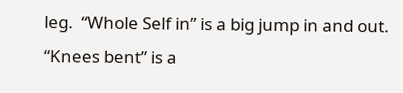leg.  “Whole Self in” is a big jump in and out.  “Knees bent” is a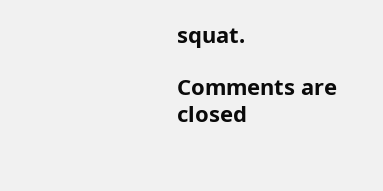squat.

Comments are closed